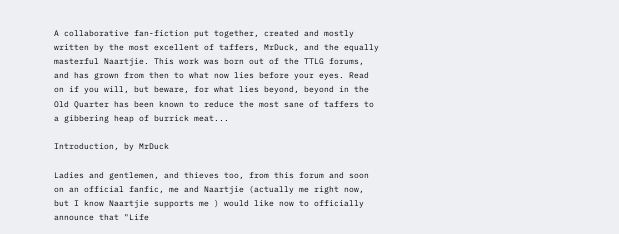A collaborative fan-fiction put together, created and mostly written by the most excellent of taffers, MrDuck, and the equally masterful Naartjie. This work was born out of the TTLG forums, and has grown from then to what now lies before your eyes. Read on if you will, but beware, for what lies beyond, beyond in the Old Quarter has been known to reduce the most sane of taffers to a gibbering heap of burrick meat...

Introduction, by MrDuck

Ladies and gentlemen, and thieves too, from this forum and soon on an official fanfic, me and Naartjie (actually me right now, but I know Naartjie supports me ) would like now to officially announce that "Life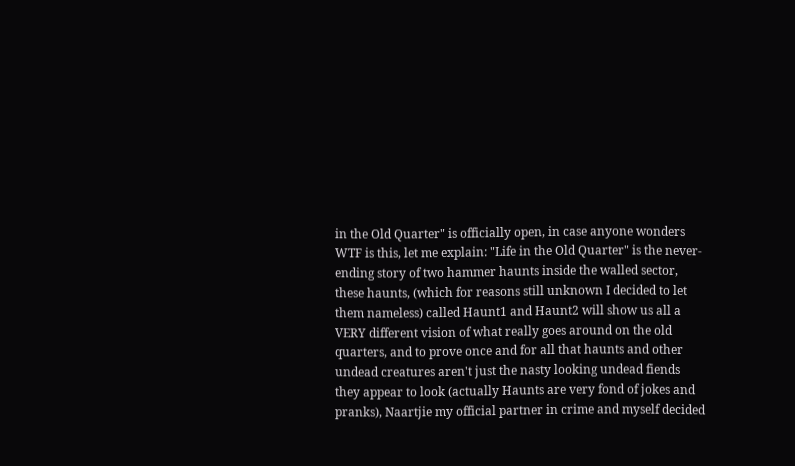in the Old Quarter" is officially open, in case anyone wonders WTF is this, let me explain: "Life in the Old Quarter" is the never-ending story of two hammer haunts inside the walled sector, these haunts, (which for reasons still unknown I decided to let them nameless) called Haunt1 and Haunt2 will show us all a VERY different vision of what really goes around on the old quarters, and to prove once and for all that haunts and other undead creatures aren't just the nasty looking undead fiends they appear to look (actually Haunts are very fond of jokes and pranks), Naartjie my official partner in crime and myself decided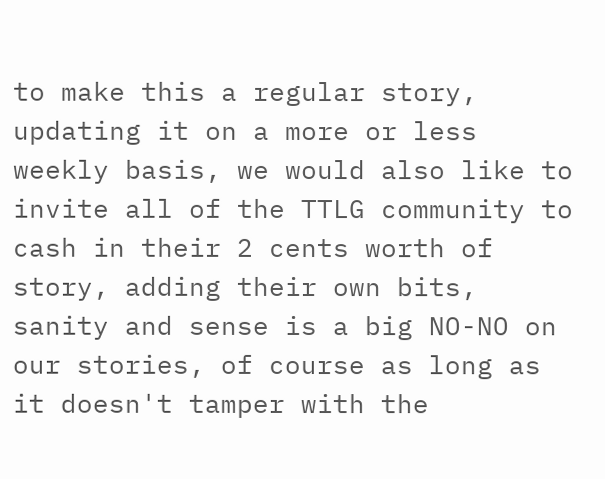to make this a regular story, updating it on a more or less weekly basis, we would also like to invite all of the TTLG community to cash in their 2 cents worth of story, adding their own bits, sanity and sense is a big NO-NO on our stories, of course as long as it doesn't tamper with the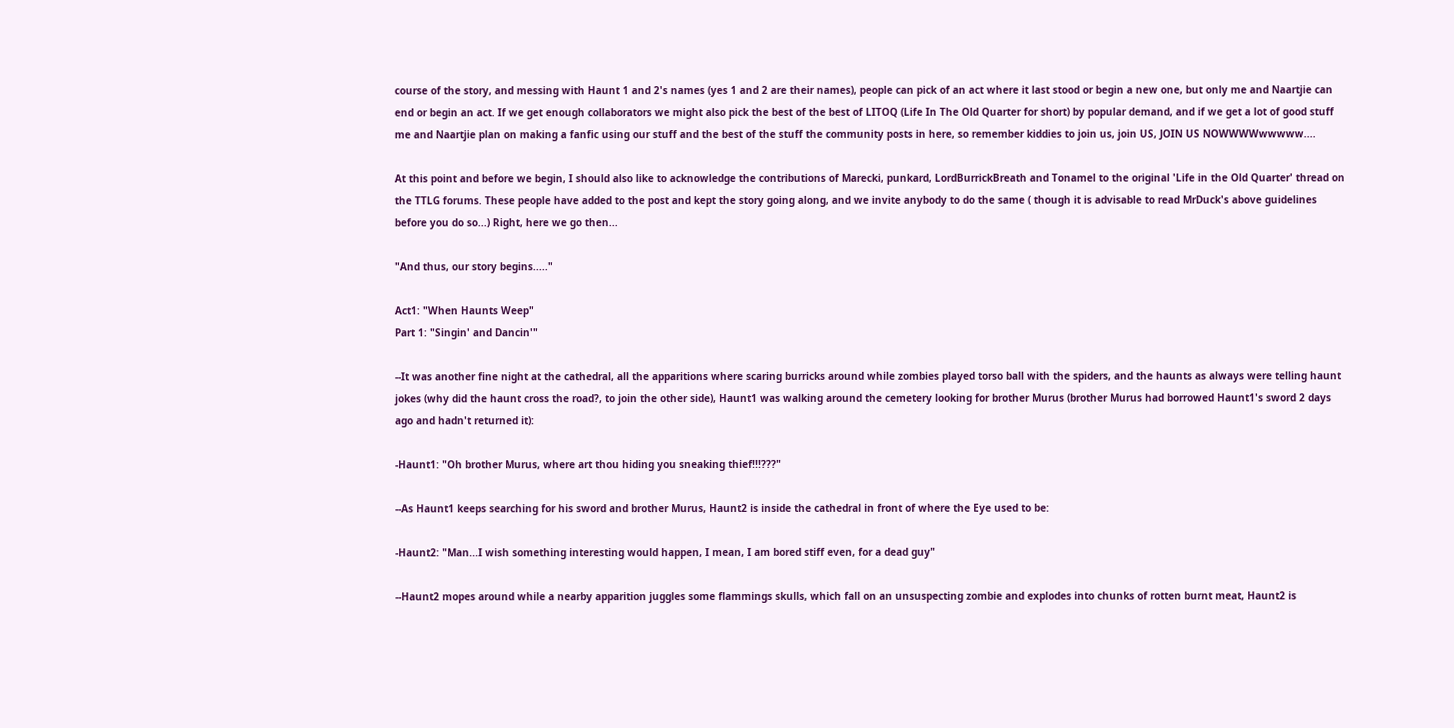course of the story, and messing with Haunt 1 and 2's names (yes 1 and 2 are their names), people can pick of an act where it last stood or begin a new one, but only me and Naartjie can end or begin an act. If we get enough collaborators we might also pick the best of the best of LITOQ (Life In The Old Quarter for short) by popular demand, and if we get a lot of good stuff me and Naartjie plan on making a fanfic using our stuff and the best of the stuff the community posts in here, so remember kiddies to join us, join US, JOIN US NOWWWWwwwww....

At this point and before we begin, I should also like to acknowledge the contributions of Marecki, punkard, LordBurrickBreath and Tonamel to the original 'Life in the Old Quarter' thread on the TTLG forums. These people have added to the post and kept the story going along, and we invite anybody to do the same ( though it is advisable to read MrDuck's above guidelines before you do so...) Right, here we go then...

"And thus, our story begins....."

Act1: "When Haunts Weep"
Part 1: "Singin' and Dancin'"

--It was another fine night at the cathedral, all the apparitions where scaring burricks around while zombies played torso ball with the spiders, and the haunts as always were telling haunt jokes (why did the haunt cross the road?, to join the other side), Haunt1 was walking around the cemetery looking for brother Murus (brother Murus had borrowed Haunt1's sword 2 days ago and hadn't returned it):

-Haunt1: "Oh brother Murus, where art thou hiding you sneaking thief!!!???"

--As Haunt1 keeps searching for his sword and brother Murus, Haunt2 is inside the cathedral in front of where the Eye used to be:

-Haunt2: "Man...I wish something interesting would happen, I mean, I am bored stiff even, for a dead guy"

--Haunt2 mopes around while a nearby apparition juggles some flammings skulls, which fall on an unsuspecting zombie and explodes into chunks of rotten burnt meat, Haunt2 is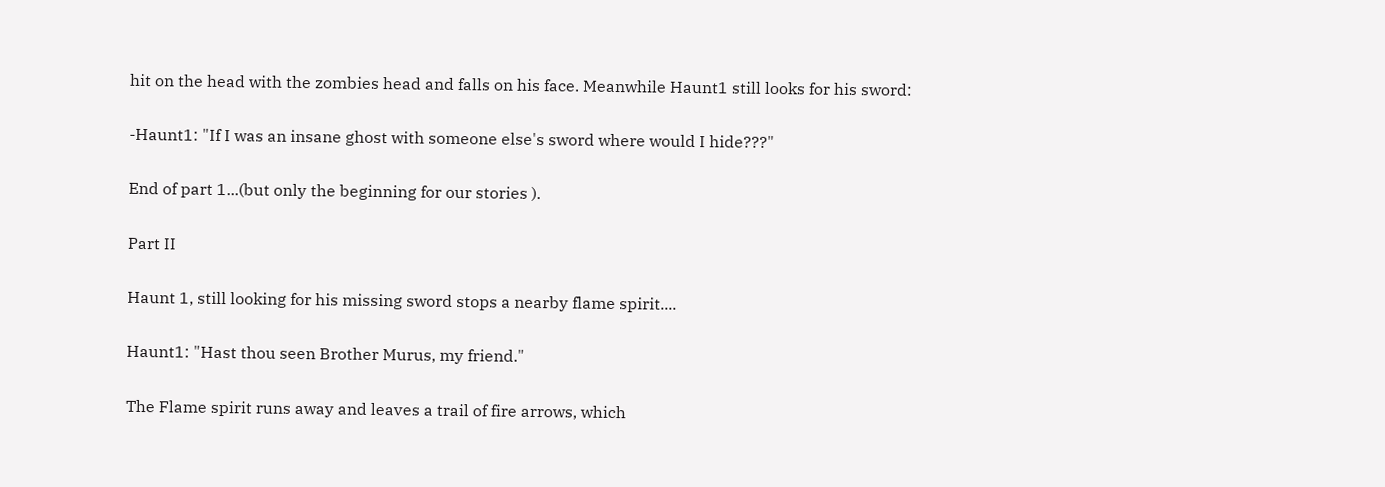hit on the head with the zombies head and falls on his face. Meanwhile Haunt1 still looks for his sword:

-Haunt1: "If I was an insane ghost with someone else's sword where would I hide???"

End of part 1...(but only the beginning for our stories ).

Part II

Haunt 1, still looking for his missing sword stops a nearby flame spirit....

Haunt1: "Hast thou seen Brother Murus, my friend."

The Flame spirit runs away and leaves a trail of fire arrows, which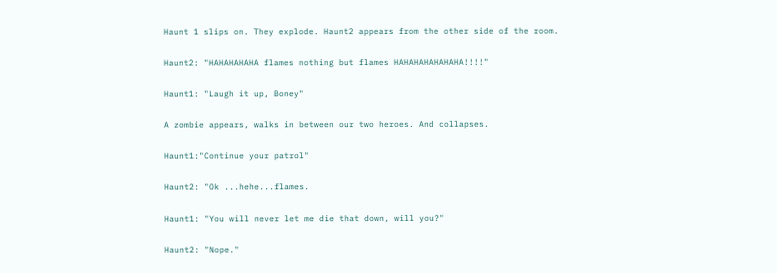Haunt 1 slips on. They explode. Haunt2 appears from the other side of the room.

Haunt2: "HAHAHAHAHA flames nothing but flames HAHAHAHAHAHAHA!!!!"

Haunt1: "Laugh it up, Boney"

A zombie appears, walks in between our two heroes. And collapses.

Haunt1:"Continue your patrol"

Haunt2: "Ok ...hehe...flames.

Haunt1: "You will never let me die that down, will you?"

Haunt2: "Nope."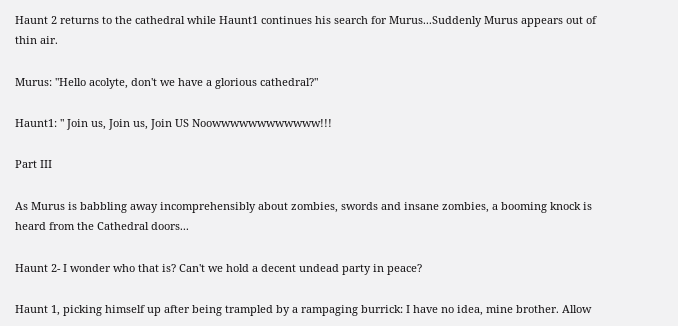Haunt 2 returns to the cathedral while Haunt1 continues his search for Murus...Suddenly Murus appears out of thin air.

Murus: "Hello acolyte, don't we have a glorious cathedral?"

Haunt1: " Join us, Join us, Join US Noowwwwwwwwwwww!!!

Part III

As Murus is babbling away incomprehensibly about zombies, swords and insane zombies, a booming knock is heard from the Cathedral doors...

Haunt 2- I wonder who that is? Can't we hold a decent undead party in peace?

Haunt 1, picking himself up after being trampled by a rampaging burrick: I have no idea, mine brother. Allow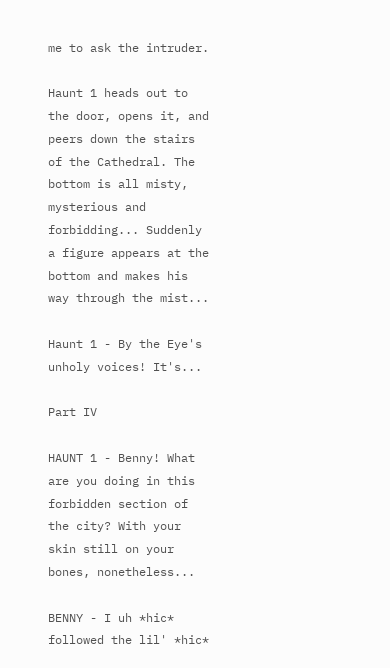me to ask the intruder.

Haunt 1 heads out to the door, opens it, and peers down the stairs of the Cathedral. The bottom is all misty, mysterious and forbidding... Suddenly a figure appears at the bottom and makes his way through the mist...

Haunt 1 - By the Eye's unholy voices! It's...

Part IV

HAUNT 1 - Benny! What are you doing in this forbidden section of the city? With your skin still on your bones, nonetheless...

BENNY - I uh *hic* followed the lil' *hic*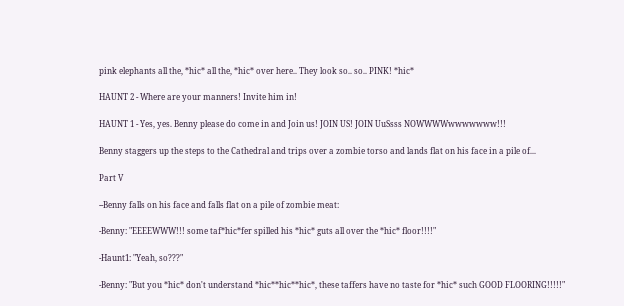pink elephants all the, *hic* all the, *hic* over here.. They look so.. so.. PINK! *hic*

HAUNT 2 - Where are your manners! Invite him in!

HAUNT 1 - Yes, yes. Benny please do come in and Join us! JOIN US! JOIN UuSsss NOWWWWwwwwwww!!!

Benny staggers up the steps to the Cathedral and trips over a zombie torso and lands flat on his face in a pile of...

Part V

--Benny falls on his face and falls flat on a pile of zombie meat:

-Benny: "EEEEWWW!!! some taf*hic*fer spilled his *hic* guts all over the *hic* floor!!!!"

-Haunt1: "Yeah, so???"

-Benny: "But you *hic* don't understand *hic**hic**hic*, these taffers have no taste for *hic* such GOOD FLOORING!!!!!"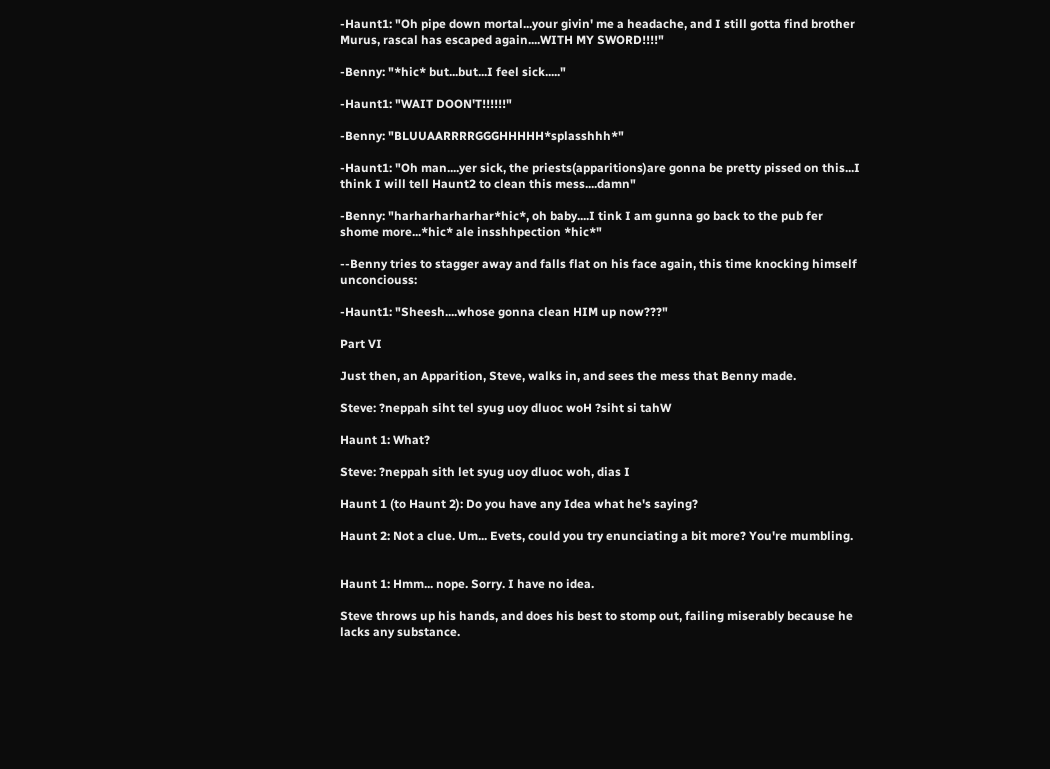-Haunt1: "Oh pipe down mortal...your givin' me a headache, and I still gotta find brother Murus, rascal has escaped again....WITH MY SWORD!!!!"

-Benny: "*hic* but...but...I feel sick....."

-Haunt1: "WAIT DOON'T!!!!!!"

-Benny: "BLUUAARRRRGGGHHHHH*splasshhh*"

-Haunt1: "Oh man....yer sick, the priests(apparitions)are gonna be pretty pissed on this...I think I will tell Haunt2 to clean this mess....damn"

-Benny: "harharharharhar*hic*, oh baby....I tink I am gunna go back to the pub fer shome more...*hic* ale insshhpection *hic*"

--Benny tries to stagger away and falls flat on his face again, this time knocking himself unconciouss:

-Haunt1: "Sheesh....whose gonna clean HIM up now???"

Part VI

Just then, an Apparition, Steve, walks in, and sees the mess that Benny made.

Steve: ?neppah siht tel syug uoy dluoc woH ?siht si tahW

Haunt 1: What?

Steve: ?neppah sith let syug uoy dluoc woh, dias I

Haunt 1 (to Haunt 2): Do you have any Idea what he's saying?

Haunt 2: Not a clue. Um... Evets, could you try enunciating a bit more? You're mumbling.


Haunt 1: Hmm... nope. Sorry. I have no idea.

Steve throws up his hands, and does his best to stomp out, failing miserably because he lacks any substance.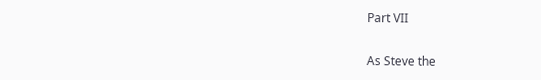Part VII

As Steve the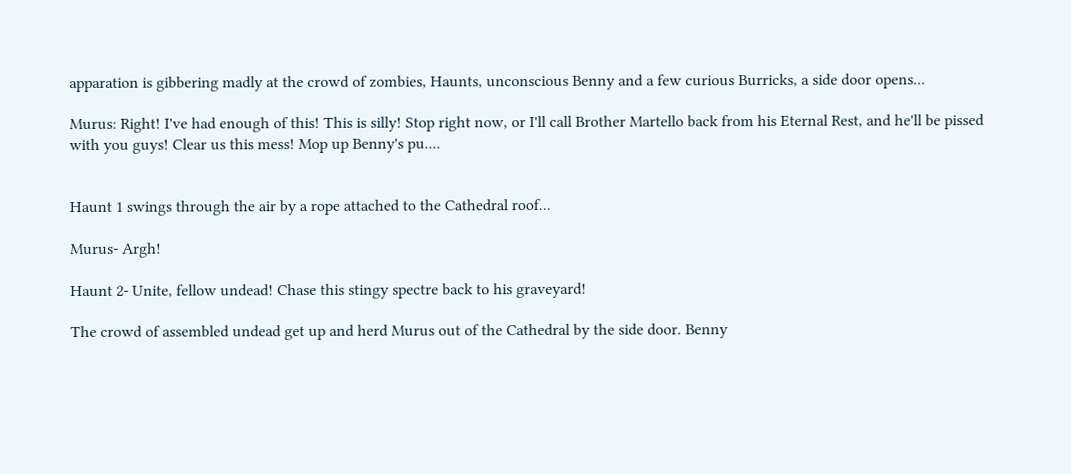apparation is gibbering madly at the crowd of zombies, Haunts, unconscious Benny and a few curious Burricks, a side door opens...

Murus: Right! I've had enough of this! This is silly! Stop right now, or I'll call Brother Martello back from his Eternal Rest, and he'll be pissed with you guys! Clear us this mess! Mop up Benny's pu....


Haunt 1 swings through the air by a rope attached to the Cathedral roof...

Murus- Argh!

Haunt 2- Unite, fellow undead! Chase this stingy spectre back to his graveyard!

The crowd of assembled undead get up and herd Murus out of the Cathedral by the side door. Benny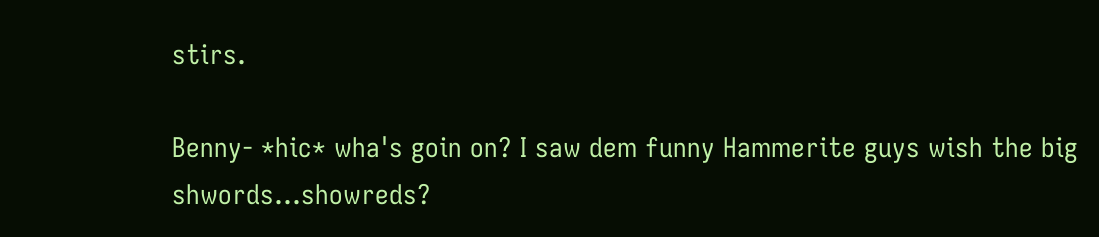stirs.

Benny- *hic* wha's goin on? I saw dem funny Hammerite guys wish the big shwords...showreds?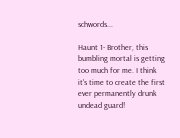schwords...

Haunt 1- Brother, this bumbling mortal is getting too much for me. I think it's time to create the first ever permanently drunk undead guard!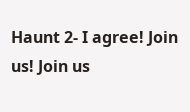Haunt 2- I agree! Join us! Join us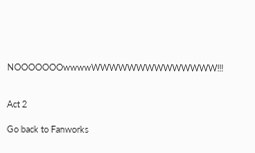NOOOOOOOwwwwWWWWWWWWWWWWWW!!!


Act 2

Go back to Fanworks